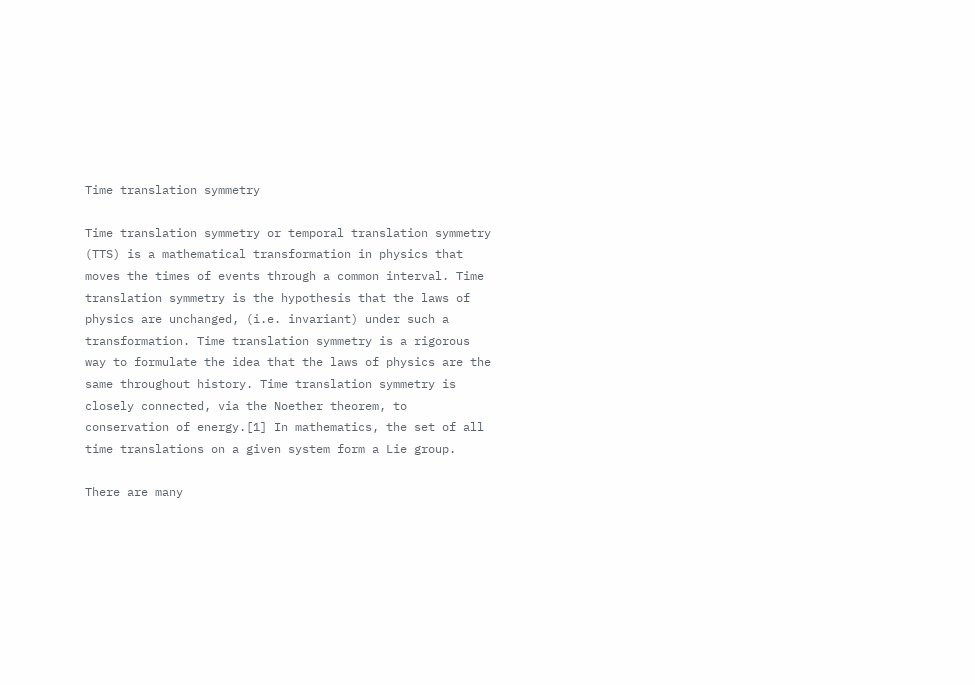Time translation symmetry

Time translation symmetry or temporal translation symmetry (TTS) is a mathematical transformation in physics that moves the times of events through a common interval. Time translation symmetry is the hypothesis that the laws of physics are unchanged, (i.e. invariant) under such a transformation. Time translation symmetry is a rigorous way to formulate the idea that the laws of physics are the same throughout history. Time translation symmetry is closely connected, via the Noether theorem, to conservation of energy.[1] In mathematics, the set of all time translations on a given system form a Lie group.

There are many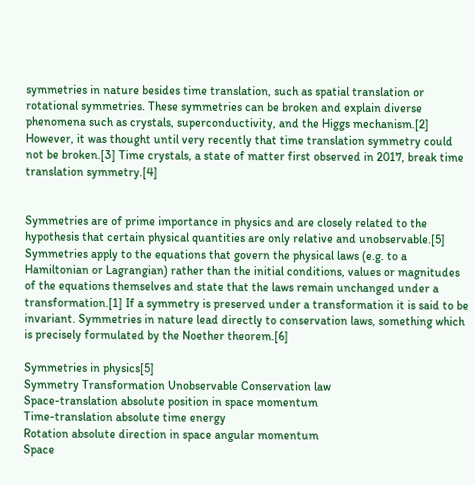symmetries in nature besides time translation, such as spatial translation or rotational symmetries. These symmetries can be broken and explain diverse phenomena such as crystals, superconductivity, and the Higgs mechanism.[2] However, it was thought until very recently that time translation symmetry could not be broken.[3] Time crystals, a state of matter first observed in 2017, break time translation symmetry.[4]


Symmetries are of prime importance in physics and are closely related to the hypothesis that certain physical quantities are only relative and unobservable.[5] Symmetries apply to the equations that govern the physical laws (e.g. to a Hamiltonian or Lagrangian) rather than the initial conditions, values or magnitudes of the equations themselves and state that the laws remain unchanged under a transformation.[1] If a symmetry is preserved under a transformation it is said to be invariant. Symmetries in nature lead directly to conservation laws, something which is precisely formulated by the Noether theorem.[6]

Symmetries in physics[5]
Symmetry Transformation Unobservable Conservation law
Space-translation absolute position in space momentum
Time-translation absolute time energy
Rotation absolute direction in space angular momentum
Space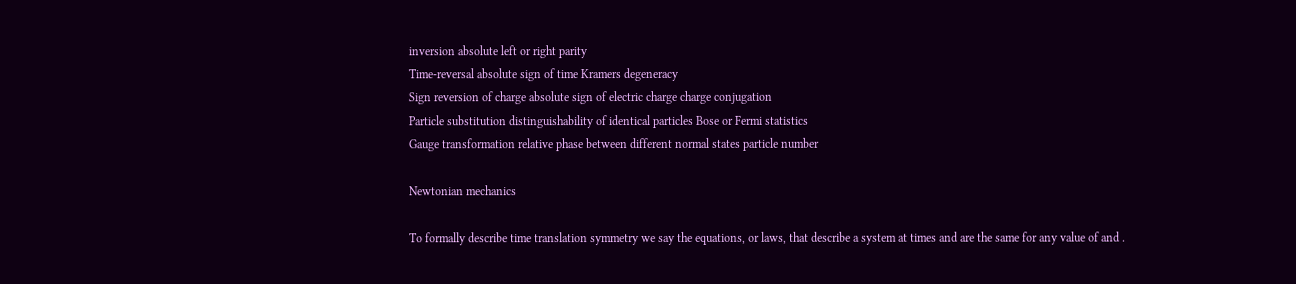inversion absolute left or right parity
Time-reversal absolute sign of time Kramers degeneracy
Sign reversion of charge absolute sign of electric charge charge conjugation
Particle substitution distinguishability of identical particles Bose or Fermi statistics
Gauge transformation relative phase between different normal states particle number

Newtonian mechanics

To formally describe time translation symmetry we say the equations, or laws, that describe a system at times and are the same for any value of and .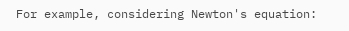For example, considering Newton's equation: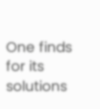One finds for its solutions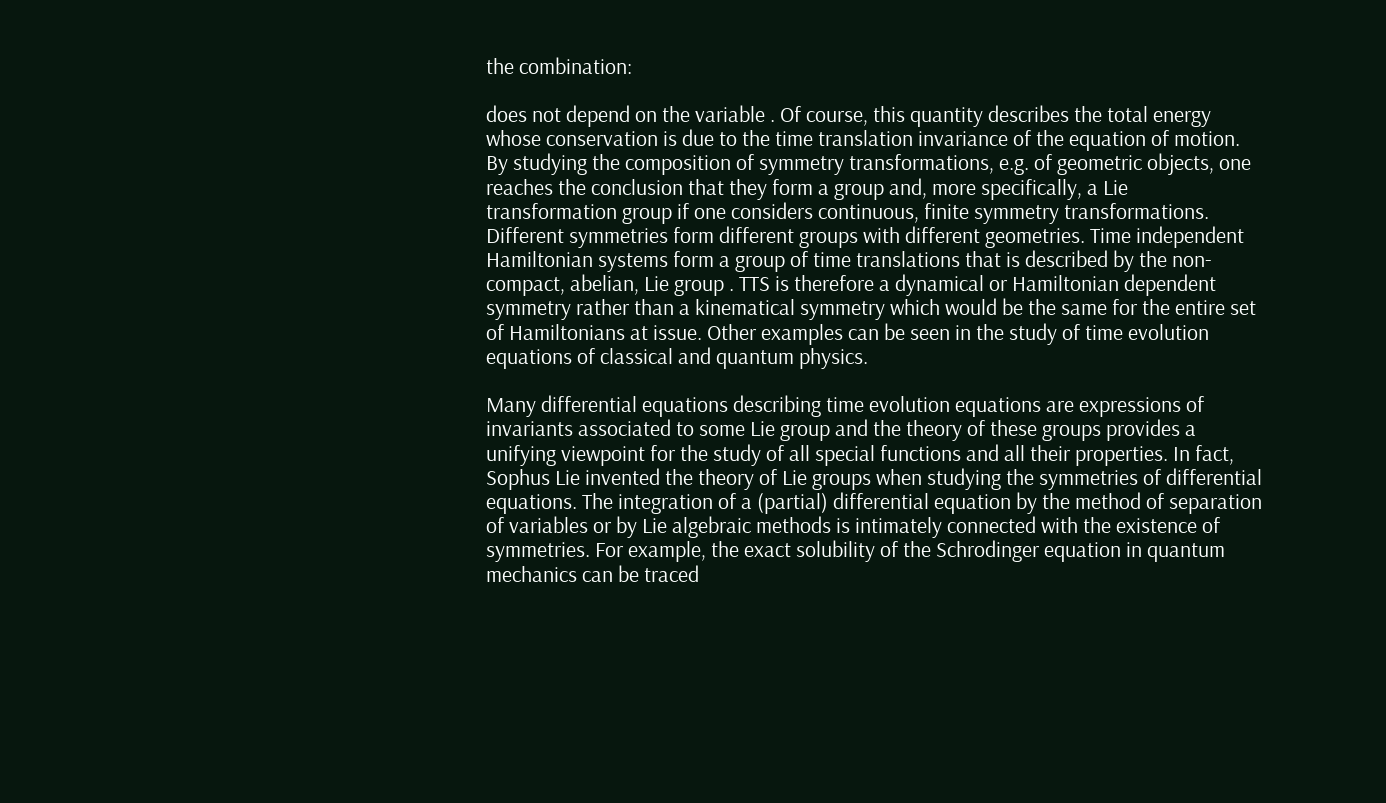the combination:

does not depend on the variable . Of course, this quantity describes the total energy whose conservation is due to the time translation invariance of the equation of motion. By studying the composition of symmetry transformations, e.g. of geometric objects, one reaches the conclusion that they form a group and, more specifically, a Lie transformation group if one considers continuous, finite symmetry transformations. Different symmetries form different groups with different geometries. Time independent Hamiltonian systems form a group of time translations that is described by the non-compact, abelian, Lie group . TTS is therefore a dynamical or Hamiltonian dependent symmetry rather than a kinematical symmetry which would be the same for the entire set of Hamiltonians at issue. Other examples can be seen in the study of time evolution equations of classical and quantum physics.

Many differential equations describing time evolution equations are expressions of invariants associated to some Lie group and the theory of these groups provides a unifying viewpoint for the study of all special functions and all their properties. In fact, Sophus Lie invented the theory of Lie groups when studying the symmetries of differential equations. The integration of a (partial) differential equation by the method of separation of variables or by Lie algebraic methods is intimately connected with the existence of symmetries. For example, the exact solubility of the Schrodinger equation in quantum mechanics can be traced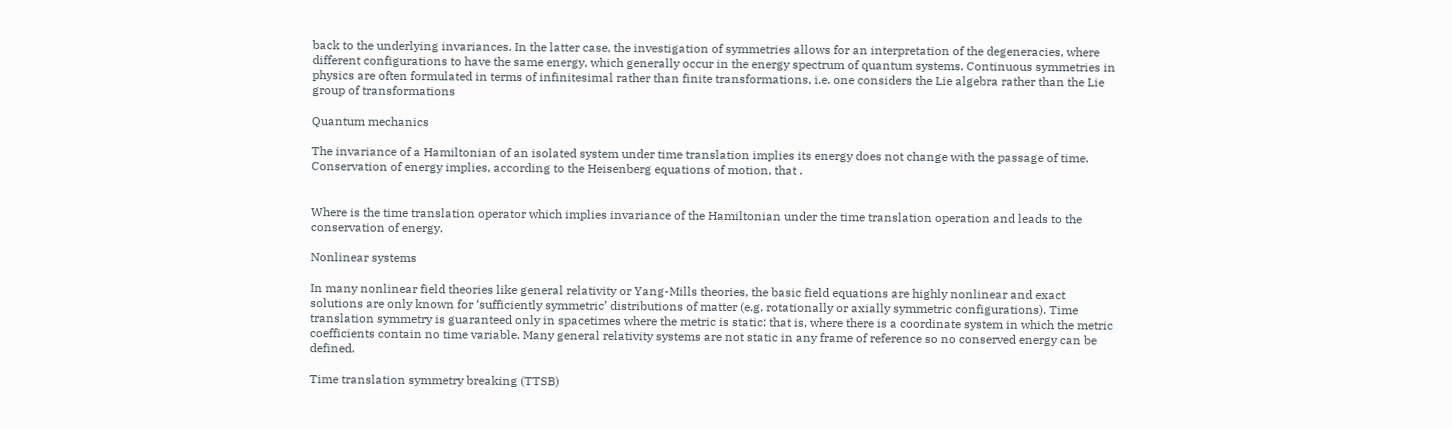back to the underlying invariances. In the latter case, the investigation of symmetries allows for an interpretation of the degeneracies, where different configurations to have the same energy, which generally occur in the energy spectrum of quantum systems. Continuous symmetries in physics are often formulated in terms of infinitesimal rather than finite transformations, i.e. one considers the Lie algebra rather than the Lie group of transformations

Quantum mechanics

The invariance of a Hamiltonian of an isolated system under time translation implies its energy does not change with the passage of time. Conservation of energy implies, according to the Heisenberg equations of motion, that .


Where is the time translation operator which implies invariance of the Hamiltonian under the time translation operation and leads to the conservation of energy.

Nonlinear systems

In many nonlinear field theories like general relativity or Yang-Mills theories, the basic field equations are highly nonlinear and exact solutions are only known for ‘sufficiently symmetric’ distributions of matter (e.g. rotationally or axially symmetric configurations). Time translation symmetry is guaranteed only in spacetimes where the metric is static: that is, where there is a coordinate system in which the metric coefficients contain no time variable. Many general relativity systems are not static in any frame of reference so no conserved energy can be defined.

Time translation symmetry breaking (TTSB)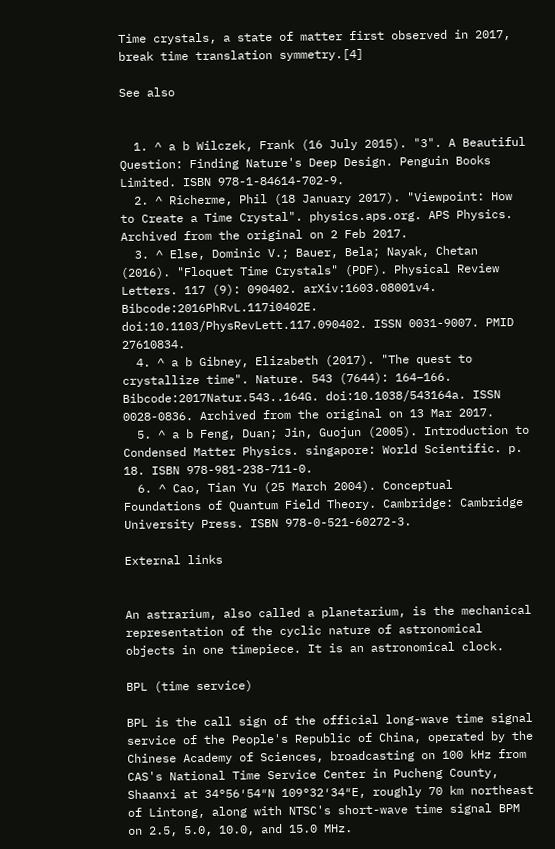Time crystals, a state of matter first observed in 2017, break time translation symmetry.[4]

See also


  1. ^ a b Wilczek, Frank (16 July 2015). "3". A Beautiful Question: Finding Nature's Deep Design. Penguin Books Limited. ISBN 978-1-84614-702-9.
  2. ^ Richerme, Phil (18 January 2017). "Viewpoint: How to Create a Time Crystal". physics.aps.org. APS Physics. Archived from the original on 2 Feb 2017.
  3. ^ Else, Dominic V.; Bauer, Bela; Nayak, Chetan (2016). "Floquet Time Crystals" (PDF). Physical Review Letters. 117 (9): 090402. arXiv:1603.08001v4. Bibcode:2016PhRvL.117i0402E. doi:10.1103/PhysRevLett.117.090402. ISSN 0031-9007. PMID 27610834.
  4. ^ a b Gibney, Elizabeth (2017). "The quest to crystallize time". Nature. 543 (7644): 164–166. Bibcode:2017Natur.543..164G. doi:10.1038/543164a. ISSN 0028-0836. Archived from the original on 13 Mar 2017.
  5. ^ a b Feng, Duan; Jin, Guojun (2005). Introduction to Condensed Matter Physics. singapore: World Scientific. p. 18. ISBN 978-981-238-711-0.
  6. ^ Cao, Tian Yu (25 March 2004). Conceptual Foundations of Quantum Field Theory. Cambridge: Cambridge University Press. ISBN 978-0-521-60272-3.

External links


An astrarium, also called a planetarium, is the mechanical representation of the cyclic nature of astronomical objects in one timepiece. It is an astronomical clock.

BPL (time service)

BPL is the call sign of the official long-wave time signal service of the People's Republic of China, operated by the Chinese Academy of Sciences, broadcasting on 100 kHz from CAS's National Time Service Center in Pucheng County, Shaanxi at 34°56′54″N 109°32′34″E, roughly 70 km northeast of Lintong, along with NTSC's short-wave time signal BPM on 2.5, 5.0, 10.0, and 15.0 MHz.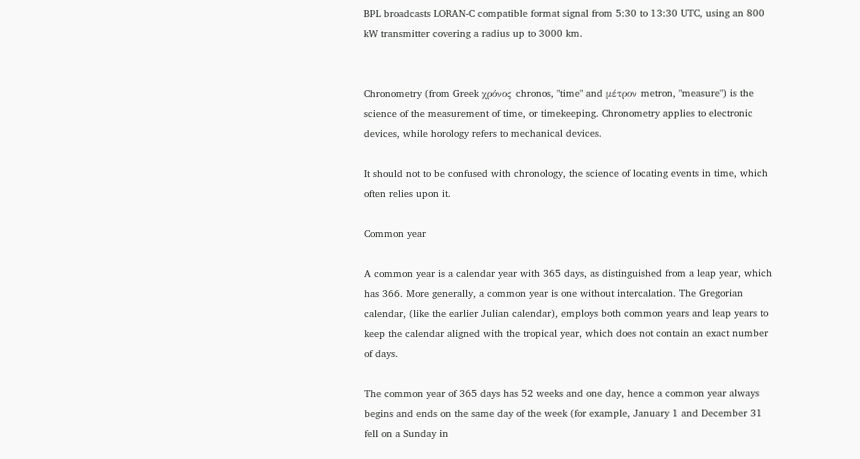BPL broadcasts LORAN-C compatible format signal from 5:30 to 13:30 UTC, using an 800 kW transmitter covering a radius up to 3000 km.


Chronometry (from Greek χρόνος chronos, "time" and μέτρον metron, "measure") is the science of the measurement of time, or timekeeping. Chronometry applies to electronic devices, while horology refers to mechanical devices.

It should not to be confused with chronology, the science of locating events in time, which often relies upon it.

Common year

A common year is a calendar year with 365 days, as distinguished from a leap year, which has 366. More generally, a common year is one without intercalation. The Gregorian calendar, (like the earlier Julian calendar), employs both common years and leap years to keep the calendar aligned with the tropical year, which does not contain an exact number of days.

The common year of 365 days has 52 weeks and one day, hence a common year always begins and ends on the same day of the week (for example, January 1 and December 31 fell on a Sunday in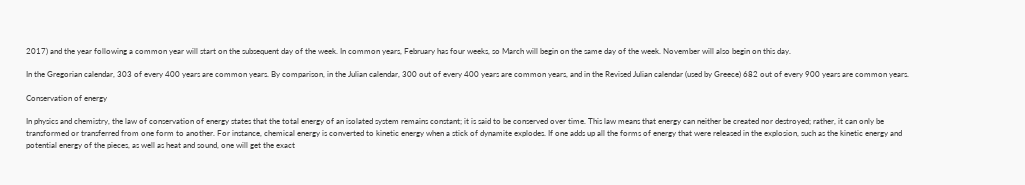2017) and the year following a common year will start on the subsequent day of the week. In common years, February has four weeks, so March will begin on the same day of the week. November will also begin on this day.

In the Gregorian calendar, 303 of every 400 years are common years. By comparison, in the Julian calendar, 300 out of every 400 years are common years, and in the Revised Julian calendar (used by Greece) 682 out of every 900 years are common years.

Conservation of energy

In physics and chemistry, the law of conservation of energy states that the total energy of an isolated system remains constant; it is said to be conserved over time. This law means that energy can neither be created nor destroyed; rather, it can only be transformed or transferred from one form to another. For instance, chemical energy is converted to kinetic energy when a stick of dynamite explodes. If one adds up all the forms of energy that were released in the explosion, such as the kinetic energy and potential energy of the pieces, as well as heat and sound, one will get the exact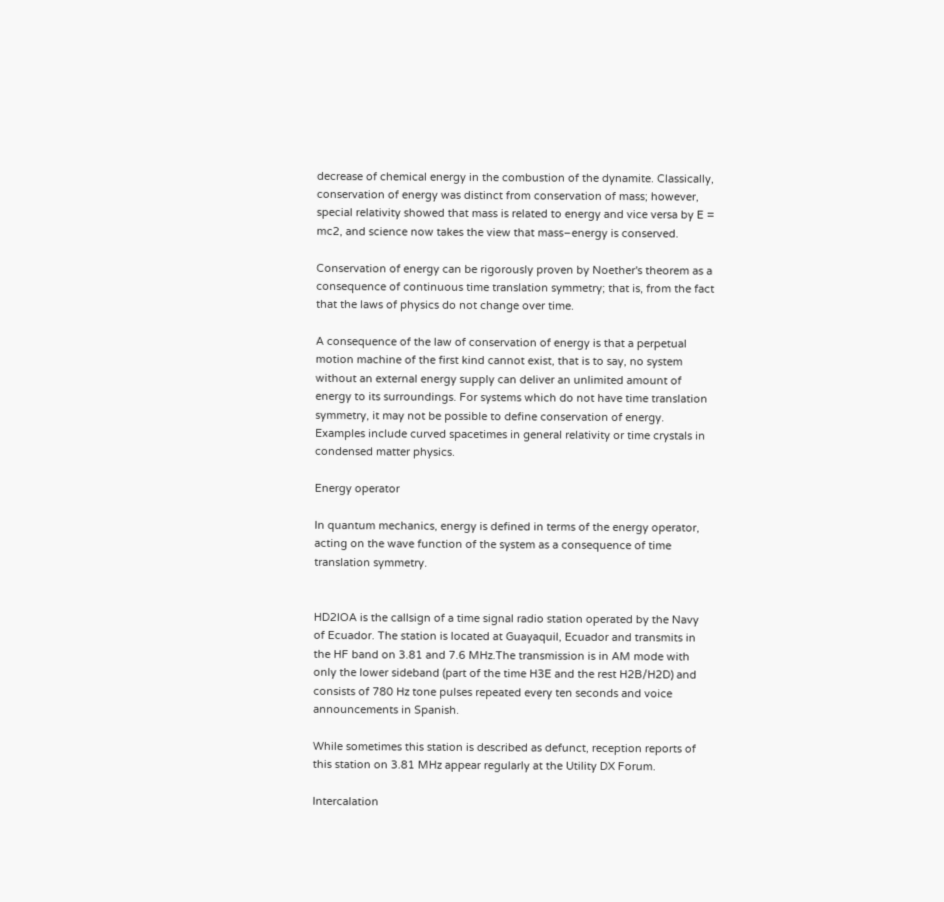decrease of chemical energy in the combustion of the dynamite. Classically, conservation of energy was distinct from conservation of mass; however, special relativity showed that mass is related to energy and vice versa by E = mc2, and science now takes the view that mass–energy is conserved.

Conservation of energy can be rigorously proven by Noether's theorem as a consequence of continuous time translation symmetry; that is, from the fact that the laws of physics do not change over time.

A consequence of the law of conservation of energy is that a perpetual motion machine of the first kind cannot exist, that is to say, no system without an external energy supply can deliver an unlimited amount of energy to its surroundings. For systems which do not have time translation symmetry, it may not be possible to define conservation of energy. Examples include curved spacetimes in general relativity or time crystals in condensed matter physics.

Energy operator

In quantum mechanics, energy is defined in terms of the energy operator, acting on the wave function of the system as a consequence of time translation symmetry.


HD2IOA is the callsign of a time signal radio station operated by the Navy of Ecuador. The station is located at Guayaquil, Ecuador and transmits in the HF band on 3.81 and 7.6 MHz.The transmission is in AM mode with only the lower sideband (part of the time H3E and the rest H2B/H2D) and consists of 780 Hz tone pulses repeated every ten seconds and voice announcements in Spanish.

While sometimes this station is described as defunct, reception reports of this station on 3.81 MHz appear regularly at the Utility DX Forum.

Intercalation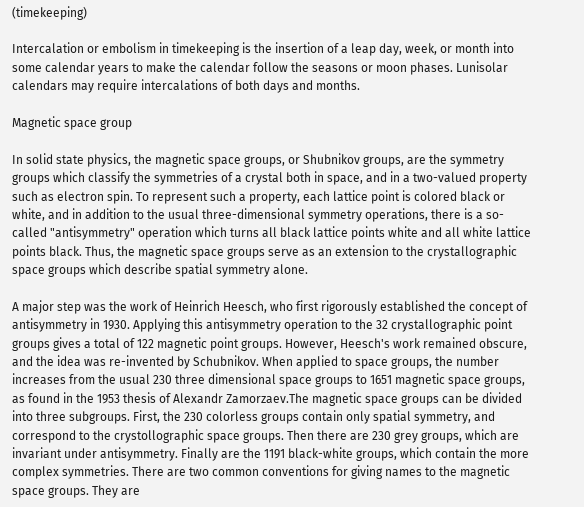(timekeeping)

Intercalation or embolism in timekeeping is the insertion of a leap day, week, or month into some calendar years to make the calendar follow the seasons or moon phases. Lunisolar calendars may require intercalations of both days and months.

Magnetic space group

In solid state physics, the magnetic space groups, or Shubnikov groups, are the symmetry groups which classify the symmetries of a crystal both in space, and in a two-valued property such as electron spin. To represent such a property, each lattice point is colored black or white, and in addition to the usual three-dimensional symmetry operations, there is a so-called "antisymmetry" operation which turns all black lattice points white and all white lattice points black. Thus, the magnetic space groups serve as an extension to the crystallographic space groups which describe spatial symmetry alone.

A major step was the work of Heinrich Heesch, who first rigorously established the concept of antisymmetry in 1930. Applying this antisymmetry operation to the 32 crystallographic point groups gives a total of 122 magnetic point groups. However, Heesch's work remained obscure, and the idea was re-invented by Schubnikov. When applied to space groups, the number increases from the usual 230 three dimensional space groups to 1651 magnetic space groups, as found in the 1953 thesis of Alexandr Zamorzaev.The magnetic space groups can be divided into three subgroups. First, the 230 colorless groups contain only spatial symmetry, and correspond to the crystollographic space groups. Then there are 230 grey groups, which are invariant under antisymmetry. Finally are the 1191 black-white groups, which contain the more complex symmetries. There are two common conventions for giving names to the magnetic space groups. They are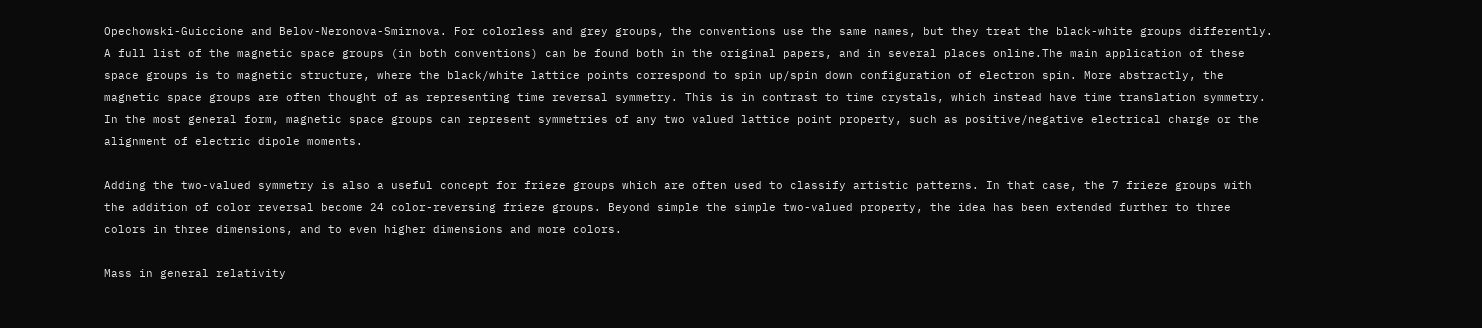Opechowski-Guiccione and Belov-Neronova-Smirnova. For colorless and grey groups, the conventions use the same names, but they treat the black-white groups differently. A full list of the magnetic space groups (in both conventions) can be found both in the original papers, and in several places online.The main application of these space groups is to magnetic structure, where the black/white lattice points correspond to spin up/spin down configuration of electron spin. More abstractly, the magnetic space groups are often thought of as representing time reversal symmetry. This is in contrast to time crystals, which instead have time translation symmetry. In the most general form, magnetic space groups can represent symmetries of any two valued lattice point property, such as positive/negative electrical charge or the alignment of electric dipole moments.

Adding the two-valued symmetry is also a useful concept for frieze groups which are often used to classify artistic patterns. In that case, the 7 frieze groups with the addition of color reversal become 24 color-reversing frieze groups. Beyond simple the simple two-valued property, the idea has been extended further to three colors in three dimensions, and to even higher dimensions and more colors.

Mass in general relativity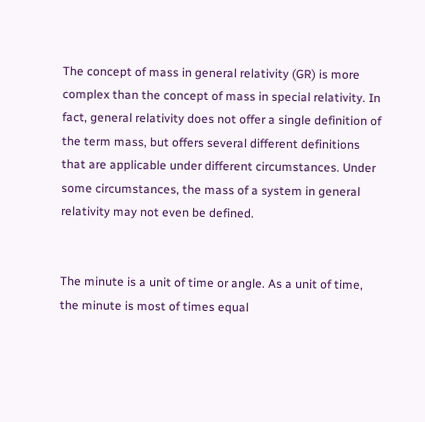The concept of mass in general relativity (GR) is more complex than the concept of mass in special relativity. In fact, general relativity does not offer a single definition of the term mass, but offers several different definitions that are applicable under different circumstances. Under some circumstances, the mass of a system in general relativity may not even be defined.


The minute is a unit of time or angle. As a unit of time, the minute is most of times equal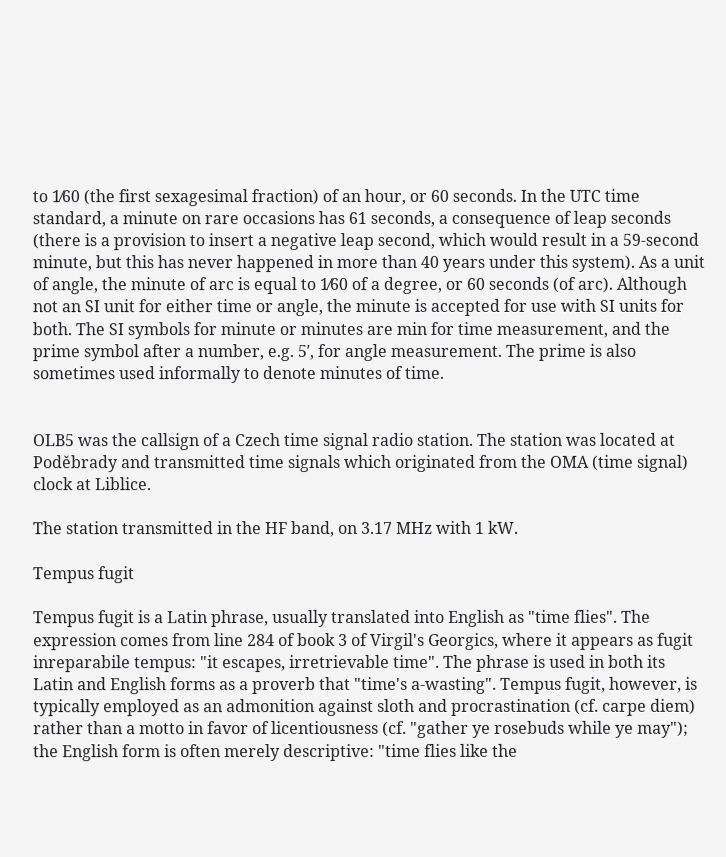to 1⁄60 (the first sexagesimal fraction) of an hour, or 60 seconds. In the UTC time standard, a minute on rare occasions has 61 seconds, a consequence of leap seconds (there is a provision to insert a negative leap second, which would result in a 59-second minute, but this has never happened in more than 40 years under this system). As a unit of angle, the minute of arc is equal to 1⁄60 of a degree, or 60 seconds (of arc). Although not an SI unit for either time or angle, the minute is accepted for use with SI units for both. The SI symbols for minute or minutes are min for time measurement, and the prime symbol after a number, e.g. 5′, for angle measurement. The prime is also sometimes used informally to denote minutes of time.


OLB5 was the callsign of a Czech time signal radio station. The station was located at Poděbrady and transmitted time signals which originated from the OMA (time signal) clock at Liblice.

The station transmitted in the HF band, on 3.17 MHz with 1 kW.

Tempus fugit

Tempus fugit is a Latin phrase, usually translated into English as "time flies". The expression comes from line 284 of book 3 of Virgil's Georgics, where it appears as fugit inreparabile tempus: "it escapes, irretrievable time". The phrase is used in both its Latin and English forms as a proverb that "time's a-wasting". Tempus fugit, however, is typically employed as an admonition against sloth and procrastination (cf. carpe diem) rather than a motto in favor of licentiousness (cf. "gather ye rosebuds while ye may"); the English form is often merely descriptive: "time flies like the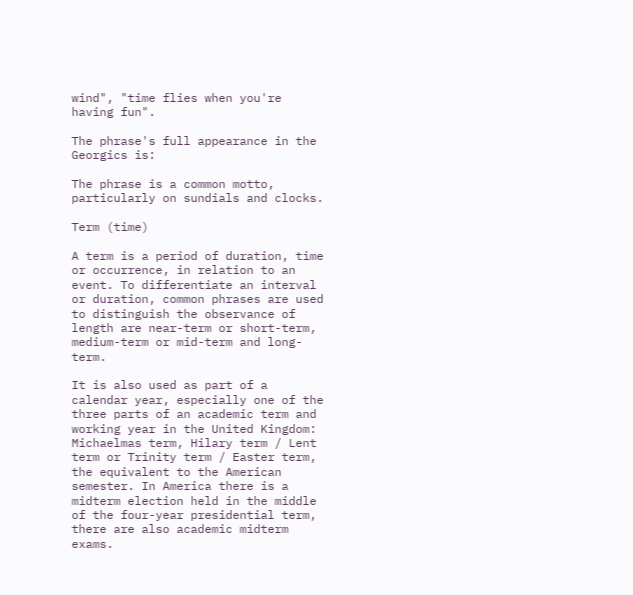wind", "time flies when you're having fun".

The phrase's full appearance in the Georgics is:

The phrase is a common motto, particularly on sundials and clocks.

Term (time)

A term is a period of duration, time or occurrence, in relation to an event. To differentiate an interval or duration, common phrases are used to distinguish the observance of length are near-term or short-term, medium-term or mid-term and long-term.

It is also used as part of a calendar year, especially one of the three parts of an academic term and working year in the United Kingdom: Michaelmas term, Hilary term / Lent term or Trinity term / Easter term, the equivalent to the American semester. In America there is a midterm election held in the middle of the four-year presidential term, there are also academic midterm exams.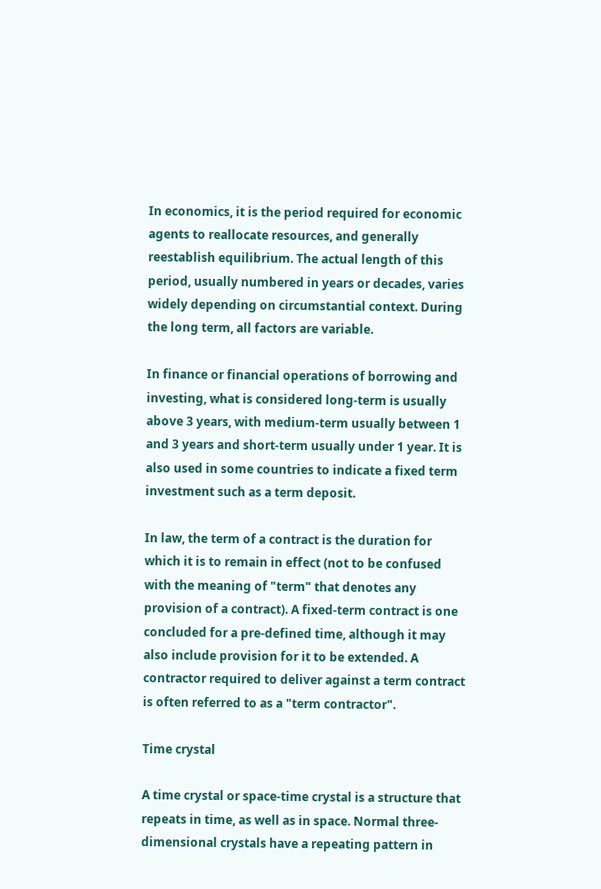In economics, it is the period required for economic agents to reallocate resources, and generally reestablish equilibrium. The actual length of this period, usually numbered in years or decades, varies widely depending on circumstantial context. During the long term, all factors are variable.

In finance or financial operations of borrowing and investing, what is considered long-term is usually above 3 years, with medium-term usually between 1 and 3 years and short-term usually under 1 year. It is also used in some countries to indicate a fixed term investment such as a term deposit.

In law, the term of a contract is the duration for which it is to remain in effect (not to be confused with the meaning of "term" that denotes any provision of a contract). A fixed-term contract is one concluded for a pre-defined time, although it may also include provision for it to be extended. A contractor required to deliver against a term contract is often referred to as a "term contractor".

Time crystal

A time crystal or space-time crystal is a structure that repeats in time, as well as in space. Normal three-dimensional crystals have a repeating pattern in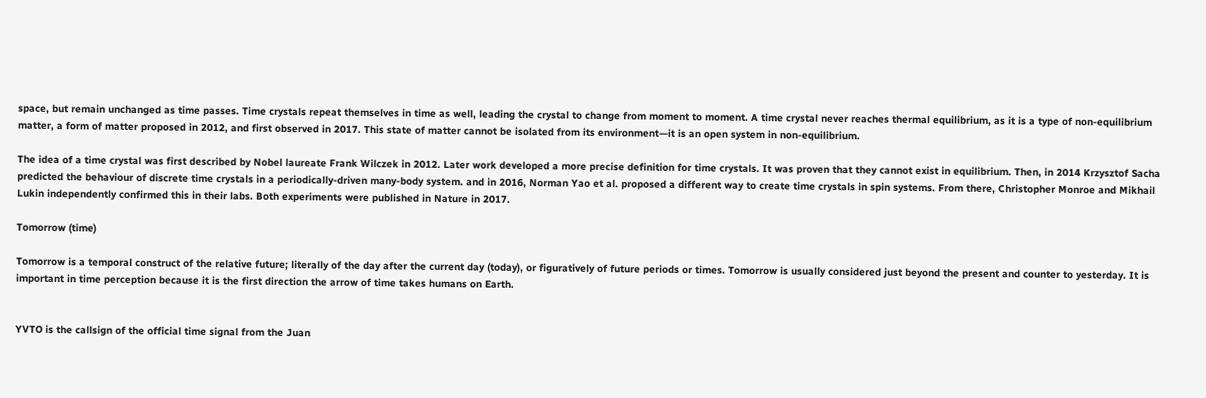space, but remain unchanged as time passes. Time crystals repeat themselves in time as well, leading the crystal to change from moment to moment. A time crystal never reaches thermal equilibrium, as it is a type of non-equilibrium matter, a form of matter proposed in 2012, and first observed in 2017. This state of matter cannot be isolated from its environment—it is an open system in non-equilibrium.

The idea of a time crystal was first described by Nobel laureate Frank Wilczek in 2012. Later work developed a more precise definition for time crystals. It was proven that they cannot exist in equilibrium. Then, in 2014 Krzysztof Sacha predicted the behaviour of discrete time crystals in a periodically-driven many-body system. and in 2016, Norman Yao et al. proposed a different way to create time crystals in spin systems. From there, Christopher Monroe and Mikhail Lukin independently confirmed this in their labs. Both experiments were published in Nature in 2017.

Tomorrow (time)

Tomorrow is a temporal construct of the relative future; literally of the day after the current day (today), or figuratively of future periods or times. Tomorrow is usually considered just beyond the present and counter to yesterday. It is important in time perception because it is the first direction the arrow of time takes humans on Earth.


YVTO is the callsign of the official time signal from the Juan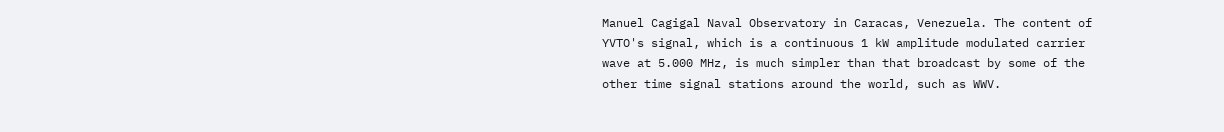Manuel Cagigal Naval Observatory in Caracas, Venezuela. The content of YVTO's signal, which is a continuous 1 kW amplitude modulated carrier wave at 5.000 MHz, is much simpler than that broadcast by some of the other time signal stations around the world, such as WWV.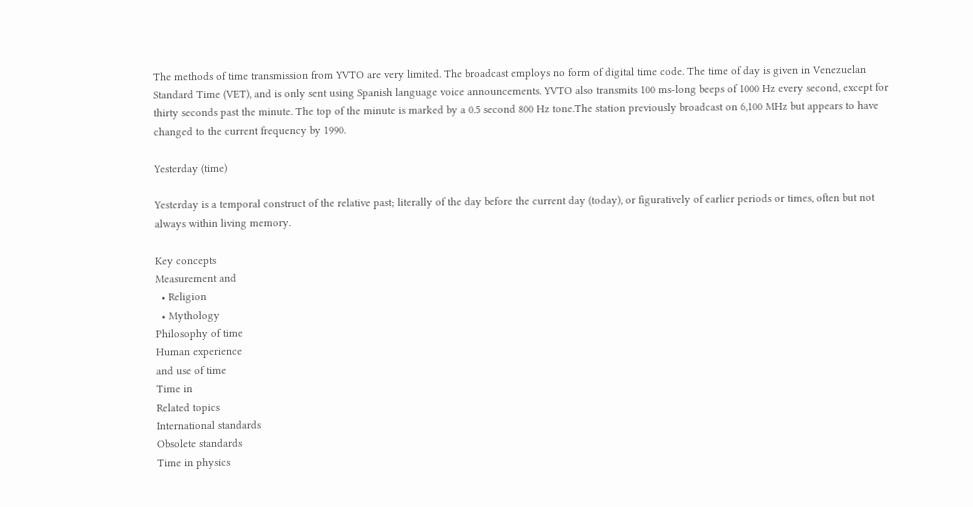The methods of time transmission from YVTO are very limited. The broadcast employs no form of digital time code. The time of day is given in Venezuelan Standard Time (VET), and is only sent using Spanish language voice announcements. YVTO also transmits 100 ms-long beeps of 1000 Hz every second, except for thirty seconds past the minute. The top of the minute is marked by a 0.5 second 800 Hz tone.The station previously broadcast on 6,100 MHz but appears to have changed to the current frequency by 1990.

Yesterday (time)

Yesterday is a temporal construct of the relative past; literally of the day before the current day (today), or figuratively of earlier periods or times, often but not always within living memory.

Key concepts
Measurement and
  • Religion
  • Mythology
Philosophy of time
Human experience
and use of time
Time in
Related topics
International standards
Obsolete standards
Time in physics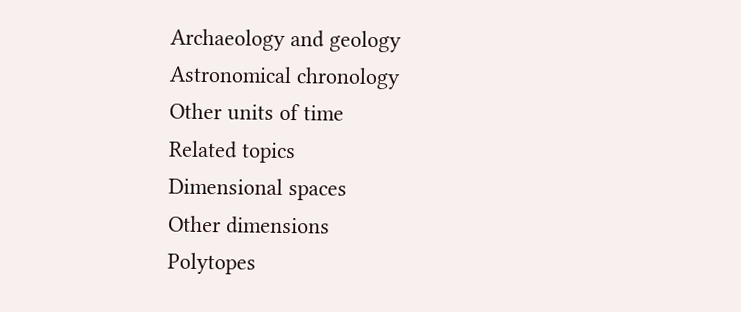Archaeology and geology
Astronomical chronology
Other units of time
Related topics
Dimensional spaces
Other dimensions
Polytopes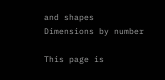and shapes
Dimensions by number

This page is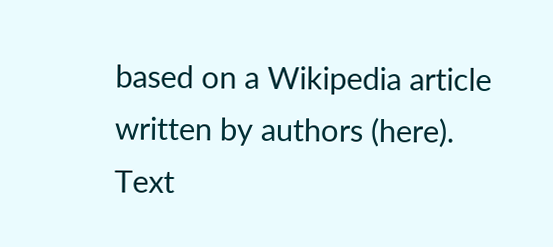based on a Wikipedia article written by authors (here).
Text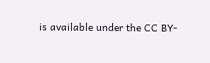is available under the CC BY-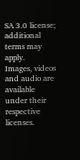SA 3.0 license; additional terms may apply.
Images, videos and audio are available under their respective licenses.